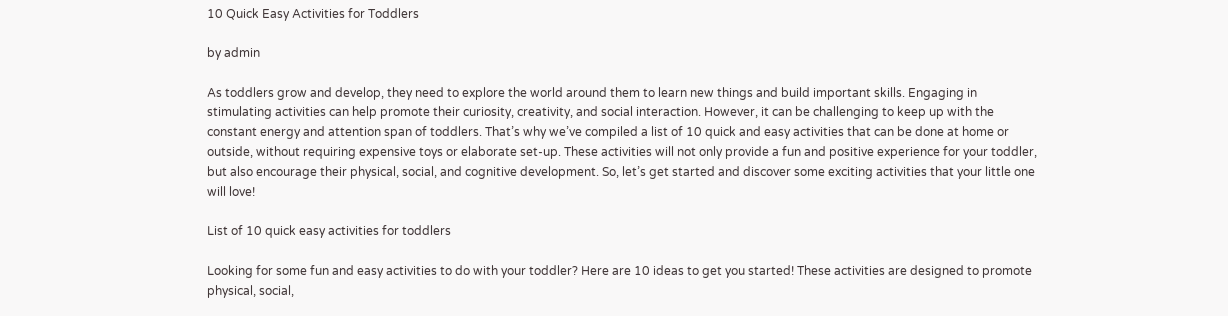10 Quick Easy Activities for Toddlers

by admin

As toddlers grow and develop, they need to explore the world around them to learn new things and build important skills. Engaging in stimulating activities can help promote their curiosity, creativity, and social interaction. However, it can be challenging to keep up with the constant energy and attention span of toddlers. That’s why we’ve compiled a list of 10 quick and easy activities that can be done at home or outside, without requiring expensive toys or elaborate set-up. These activities will not only provide a fun and positive experience for your toddler, but also encourage their physical, social, and cognitive development. So, let’s get started and discover some exciting activities that your little one will love!

List of 10 quick easy activities for toddlers

Looking for some fun and easy activities to do with your toddler? Here are 10 ideas to get you started! These activities are designed to promote physical, social,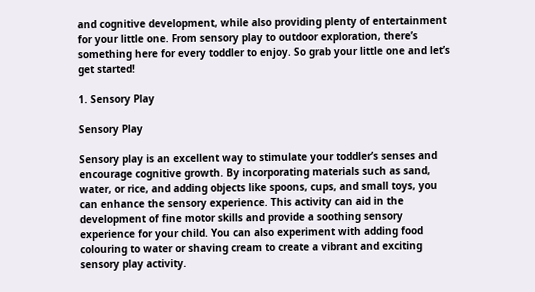and cognitive development, while also providing plenty of entertainment for your little one. From sensory play to outdoor exploration, there’s something here for every toddler to enjoy. So grab your little one and let’s get started!

1. Sensory Play

Sensory Play

Sensory play is an excellent way to stimulate your toddler’s senses and encourage cognitive growth. By incorporating materials such as sand, water, or rice, and adding objects like spoons, cups, and small toys, you can enhance the sensory experience. This activity can aid in the development of fine motor skills and provide a soothing sensory experience for your child. You can also experiment with adding food colouring to water or shaving cream to create a vibrant and exciting sensory play activity.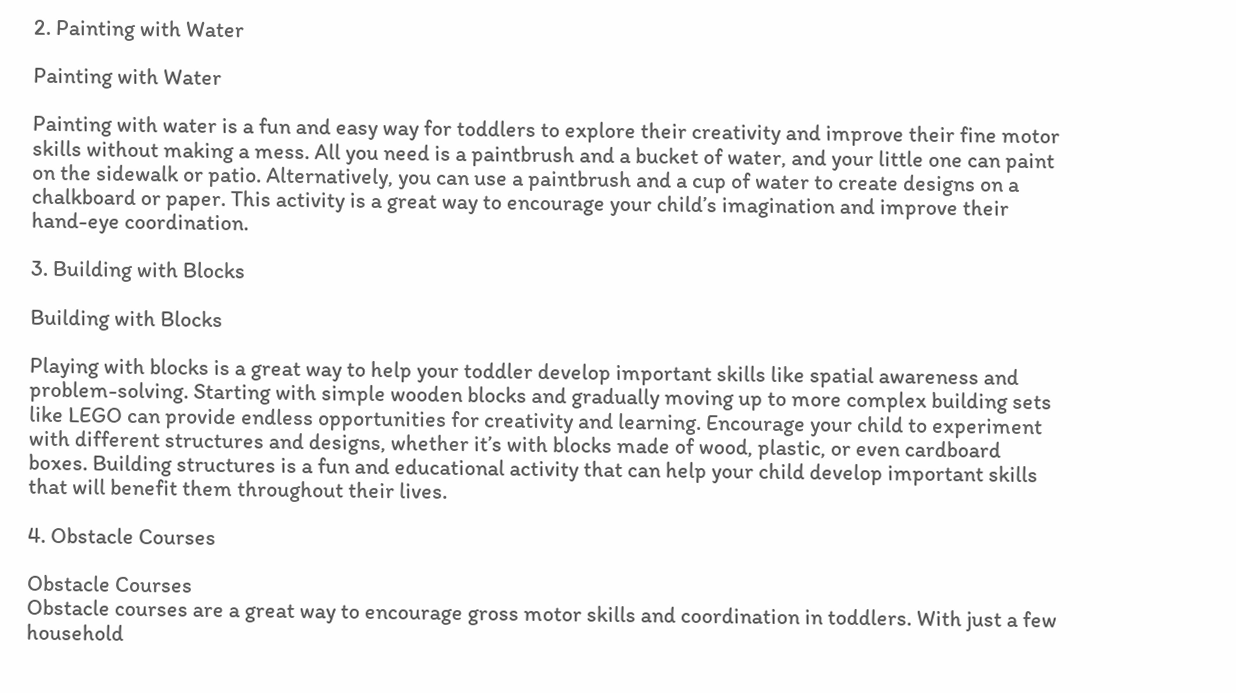2. Painting with Water

Painting with Water

Painting with water is a fun and easy way for toddlers to explore their creativity and improve their fine motor skills without making a mess. All you need is a paintbrush and a bucket of water, and your little one can paint on the sidewalk or patio. Alternatively, you can use a paintbrush and a cup of water to create designs on a chalkboard or paper. This activity is a great way to encourage your child’s imagination and improve their hand-eye coordination.

3. Building with Blocks

Building with Blocks

Playing with blocks is a great way to help your toddler develop important skills like spatial awareness and problem-solving. Starting with simple wooden blocks and gradually moving up to more complex building sets like LEGO can provide endless opportunities for creativity and learning. Encourage your child to experiment with different structures and designs, whether it’s with blocks made of wood, plastic, or even cardboard boxes. Building structures is a fun and educational activity that can help your child develop important skills that will benefit them throughout their lives.

4. Obstacle Courses

Obstacle Courses
Obstacle courses are a great way to encourage gross motor skills and coordination in toddlers. With just a few household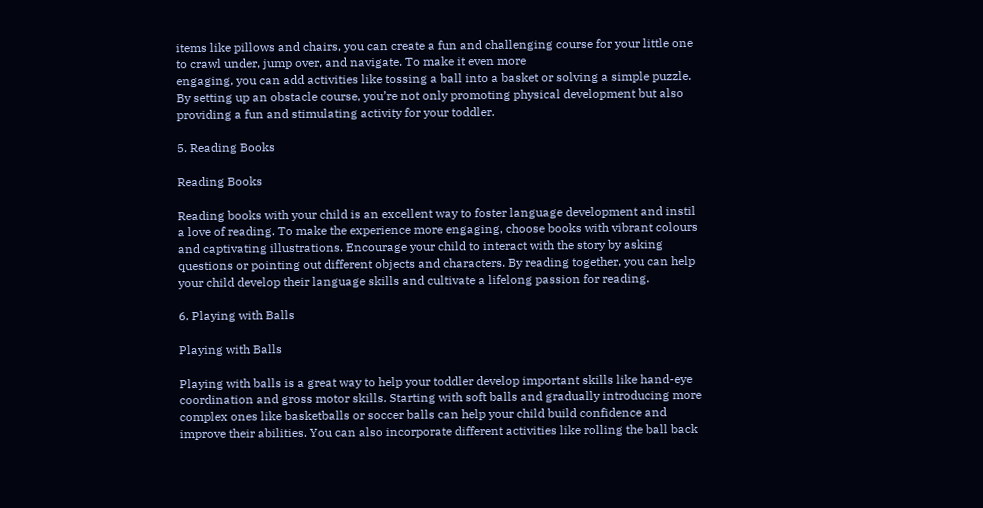items like pillows and chairs, you can create a fun and challenging course for your little one to crawl under, jump over, and navigate. To make it even more
engaging, you can add activities like tossing a ball into a basket or solving a simple puzzle. By setting up an obstacle course, you’re not only promoting physical development but also providing a fun and stimulating activity for your toddler.

5. Reading Books

Reading Books

Reading books with your child is an excellent way to foster language development and instil a love of reading. To make the experience more engaging, choose books with vibrant colours and captivating illustrations. Encourage your child to interact with the story by asking questions or pointing out different objects and characters. By reading together, you can help your child develop their language skills and cultivate a lifelong passion for reading.

6. Playing with Balls

Playing with Balls

Playing with balls is a great way to help your toddler develop important skills like hand-eye coordination and gross motor skills. Starting with soft balls and gradually introducing more complex ones like basketballs or soccer balls can help your child build confidence and improve their abilities. You can also incorporate different activities like rolling the ball back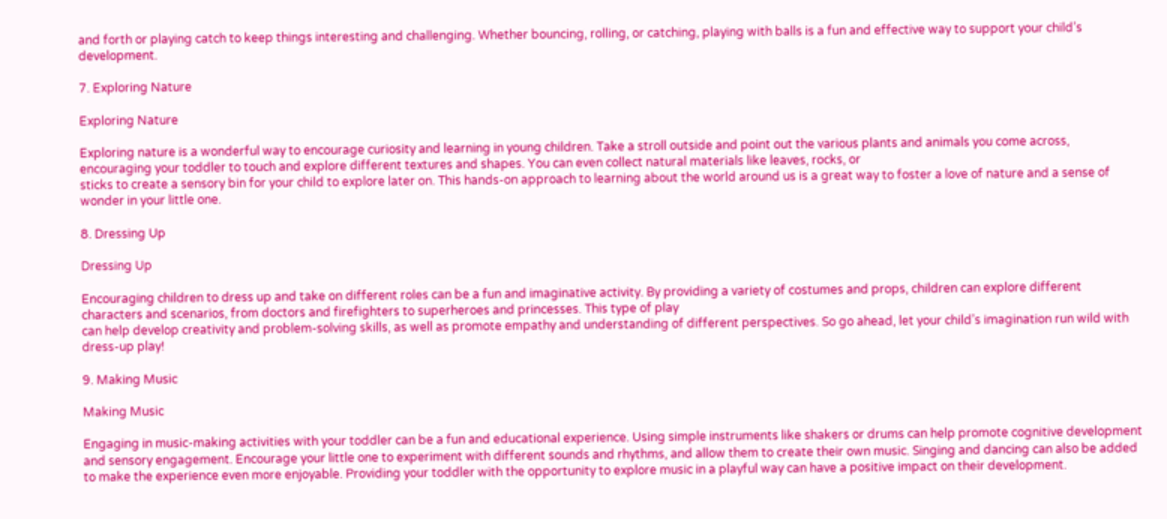and forth or playing catch to keep things interesting and challenging. Whether bouncing, rolling, or catching, playing with balls is a fun and effective way to support your child’s development.

7. Exploring Nature

Exploring Nature

Exploring nature is a wonderful way to encourage curiosity and learning in young children. Take a stroll outside and point out the various plants and animals you come across, encouraging your toddler to touch and explore different textures and shapes. You can even collect natural materials like leaves, rocks, or
sticks to create a sensory bin for your child to explore later on. This hands-on approach to learning about the world around us is a great way to foster a love of nature and a sense of wonder in your little one.

8. Dressing Up

Dressing Up

Encouraging children to dress up and take on different roles can be a fun and imaginative activity. By providing a variety of costumes and props, children can explore different characters and scenarios, from doctors and firefighters to superheroes and princesses. This type of play
can help develop creativity and problem-solving skills, as well as promote empathy and understanding of different perspectives. So go ahead, let your child’s imagination run wild with dress-up play!

9. Making Music

Making Music

Engaging in music-making activities with your toddler can be a fun and educational experience. Using simple instruments like shakers or drums can help promote cognitive development and sensory engagement. Encourage your little one to experiment with different sounds and rhythms, and allow them to create their own music. Singing and dancing can also be added to make the experience even more enjoyable. Providing your toddler with the opportunity to explore music in a playful way can have a positive impact on their development.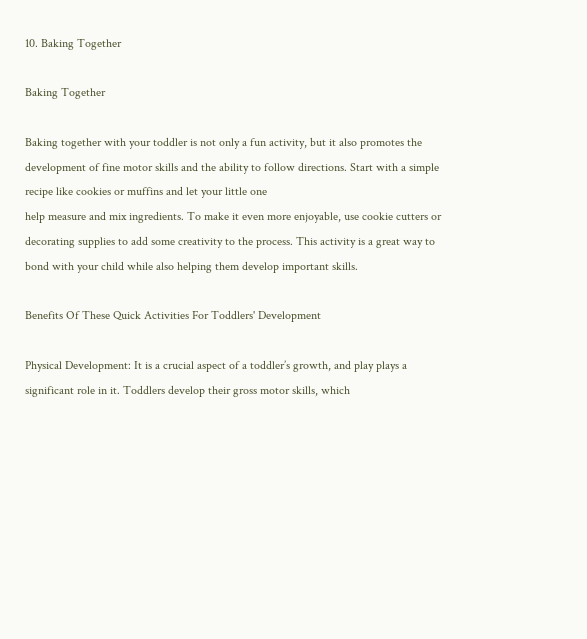10. Baking Together

Baking Together

Baking together with your toddler is not only a fun activity, but it also promotes the development of fine motor skills and the ability to follow directions. Start with a simple recipe like cookies or muffins and let your little one
help measure and mix ingredients. To make it even more enjoyable, use cookie cutters or decorating supplies to add some creativity to the process. This activity is a great way to bond with your child while also helping them develop important skills.

Benefits Of These Quick Activities For Toddlers' Development

Physical Development: It is a crucial aspect of a toddler’s growth, and play plays a significant role in it. Toddlers develop their gross motor skills, which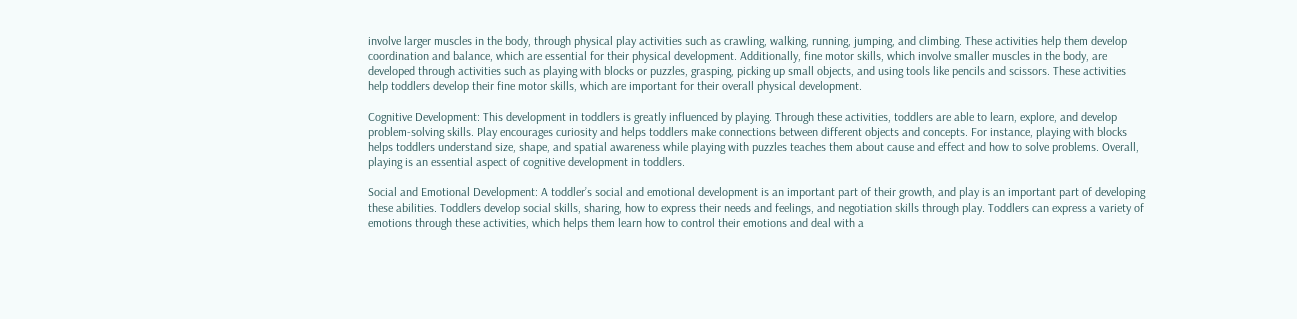involve larger muscles in the body, through physical play activities such as crawling, walking, running, jumping, and climbing. These activities help them develop coordination and balance, which are essential for their physical development. Additionally, fine motor skills, which involve smaller muscles in the body, are developed through activities such as playing with blocks or puzzles, grasping, picking up small objects, and using tools like pencils and scissors. These activities help toddlers develop their fine motor skills, which are important for their overall physical development.

Cognitive Development: This development in toddlers is greatly influenced by playing. Through these activities, toddlers are able to learn, explore, and develop problem-solving skills. Play encourages curiosity and helps toddlers make connections between different objects and concepts. For instance, playing with blocks helps toddlers understand size, shape, and spatial awareness while playing with puzzles teaches them about cause and effect and how to solve problems. Overall, playing is an essential aspect of cognitive development in toddlers.

Social and Emotional Development: A toddler’s social and emotional development is an important part of their growth, and play is an important part of developing these abilities. Toddlers develop social skills, sharing, how to express their needs and feelings, and negotiation skills through play. Toddlers can express a variety of emotions through these activities, which helps them learn how to control their emotions and deal with a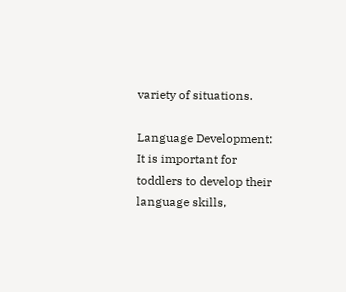variety of situations.

Language Development: It is important for toddlers to develop their language skills,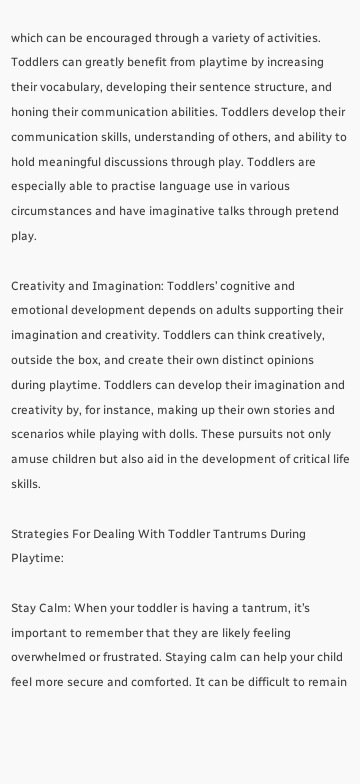which can be encouraged through a variety of activities. Toddlers can greatly benefit from playtime by increasing their vocabulary, developing their sentence structure, and honing their communication abilities. Toddlers develop their communication skills, understanding of others, and ability to hold meaningful discussions through play. Toddlers are especially able to practise language use in various circumstances and have imaginative talks through pretend play.

Creativity and Imagination: Toddlers’ cognitive and emotional development depends on adults supporting their imagination and creativity. Toddlers can think creatively, outside the box, and create their own distinct opinions during playtime. Toddlers can develop their imagination and creativity by, for instance, making up their own stories and scenarios while playing with dolls. These pursuits not only amuse children but also aid in the development of critical life skills.

Strategies For Dealing With Toddler Tantrums During Playtime:

Stay Calm: When your toddler is having a tantrum, it’s important to remember that they are likely feeling overwhelmed or frustrated. Staying calm can help your child feel more secure and comforted. It can be difficult to remain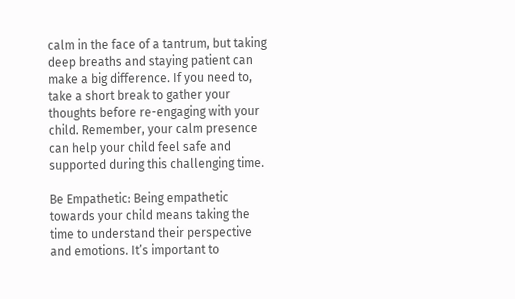calm in the face of a tantrum, but taking deep breaths and staying patient can make a big difference. If you need to, take a short break to gather your thoughts before re-engaging with your child. Remember, your calm presence can help your child feel safe and supported during this challenging time.

Be Empathetic: Being empathetic towards your child means taking the time to understand their perspective and emotions. It’s important to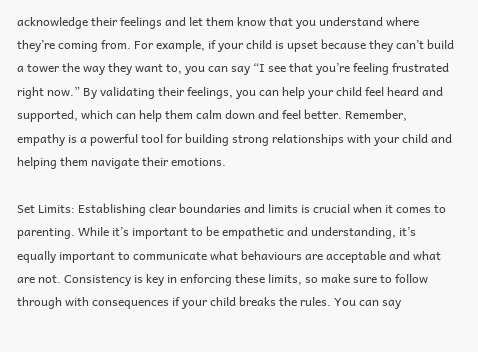acknowledge their feelings and let them know that you understand where they’re coming from. For example, if your child is upset because they can’t build a tower the way they want to, you can say “I see that you’re feeling frustrated right now.” By validating their feelings, you can help your child feel heard and supported, which can help them calm down and feel better. Remember, empathy is a powerful tool for building strong relationships with your child and helping them navigate their emotions.

Set Limits: Establishing clear boundaries and limits is crucial when it comes to parenting. While it’s important to be empathetic and understanding, it’s equally important to communicate what behaviours are acceptable and what are not. Consistency is key in enforcing these limits, so make sure to follow through with consequences if your child breaks the rules. You can say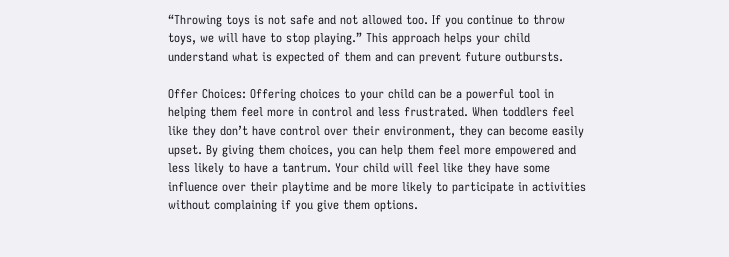“Throwing toys is not safe and not allowed too. If you continue to throw toys, we will have to stop playing.” This approach helps your child understand what is expected of them and can prevent future outbursts.

Offer Choices: Offering choices to your child can be a powerful tool in helping them feel more in control and less frustrated. When toddlers feel like they don’t have control over their environment, they can become easily upset. By giving them choices, you can help them feel more empowered and less likely to have a tantrum. Your child will feel like they have some influence over their playtime and be more likely to participate in activities without complaining if you give them options.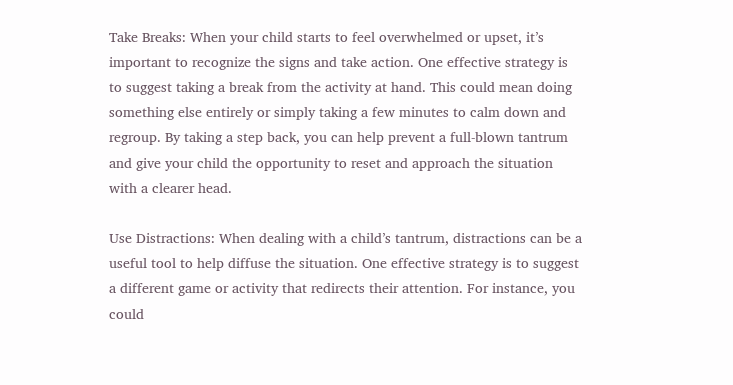Take Breaks: When your child starts to feel overwhelmed or upset, it’s important to recognize the signs and take action. One effective strategy is to suggest taking a break from the activity at hand. This could mean doing something else entirely or simply taking a few minutes to calm down and regroup. By taking a step back, you can help prevent a full-blown tantrum and give your child the opportunity to reset and approach the situation with a clearer head.

Use Distractions: When dealing with a child’s tantrum, distractions can be a useful tool to help diffuse the situation. One effective strategy is to suggest a different game or activity that redirects their attention. For instance, you could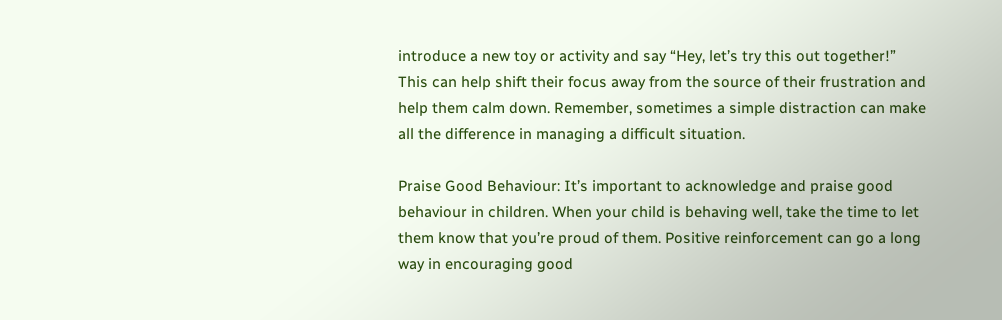introduce a new toy or activity and say “Hey, let’s try this out together!” This can help shift their focus away from the source of their frustration and help them calm down. Remember, sometimes a simple distraction can make all the difference in managing a difficult situation.

Praise Good Behaviour: It’s important to acknowledge and praise good behaviour in children. When your child is behaving well, take the time to let them know that you’re proud of them. Positive reinforcement can go a long way in encouraging good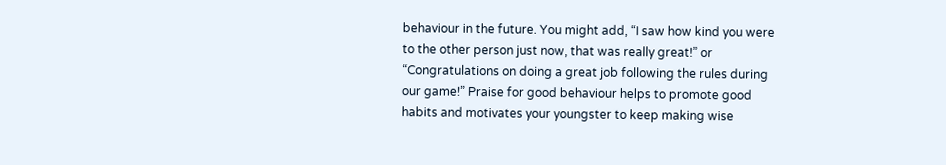behaviour in the future. You might add, “I saw how kind you were to the other person just now, that was really great!” or “Congratulations on doing a great job following the rules during our game!” Praise for good behaviour helps to promote good habits and motivates your youngster to keep making wise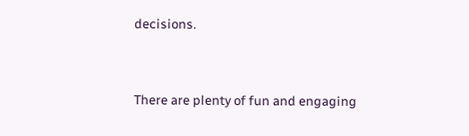decisions.


There are plenty of fun and engaging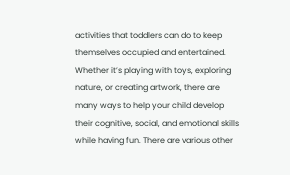activities that toddlers can do to keep themselves occupied and entertained. Whether it’s playing with toys, exploring nature, or creating artwork, there are many ways to help your child develop their cognitive, social, and emotional skills while having fun. There are various other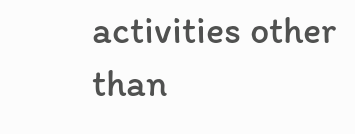activities other than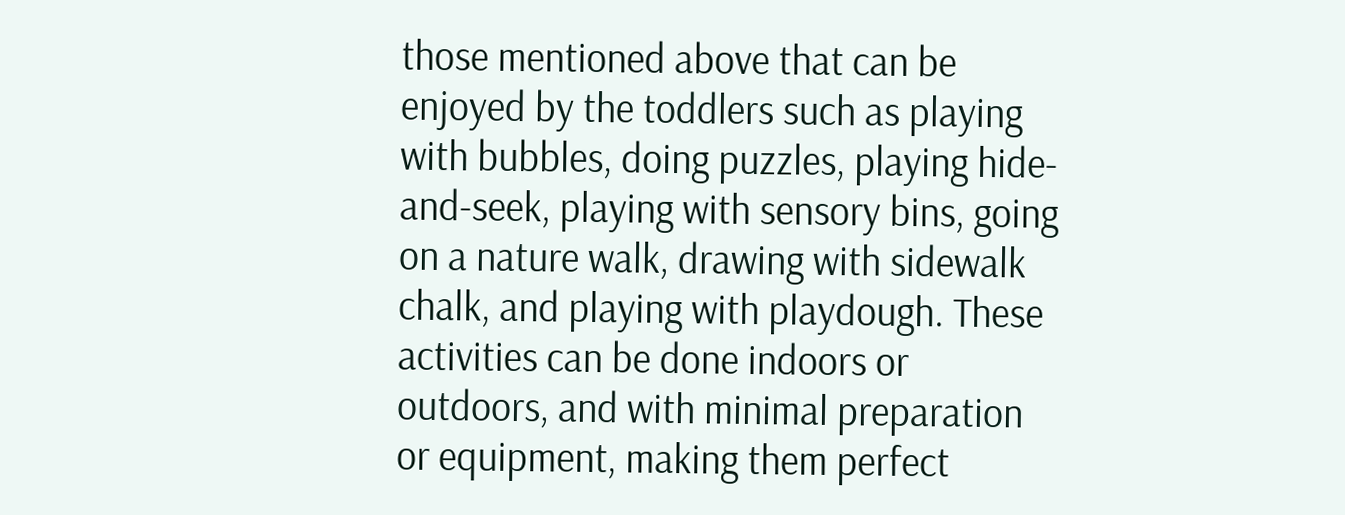those mentioned above that can be enjoyed by the toddlers such as playing with bubbles, doing puzzles, playing hide-and-seek, playing with sensory bins, going on a nature walk, drawing with sidewalk chalk, and playing with playdough. These activities can be done indoors or outdoors, and with minimal preparation or equipment, making them perfect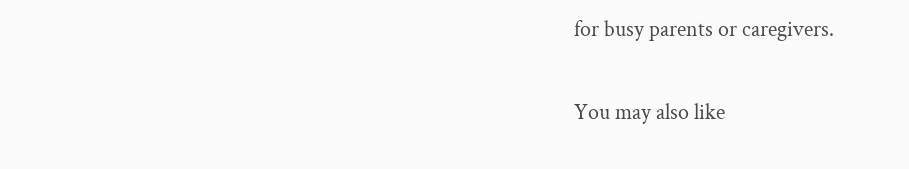for busy parents or caregivers.

You may also like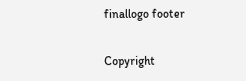finallogo footer

Copyright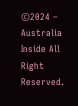©2024 – Australia Inside All Right Reserved.